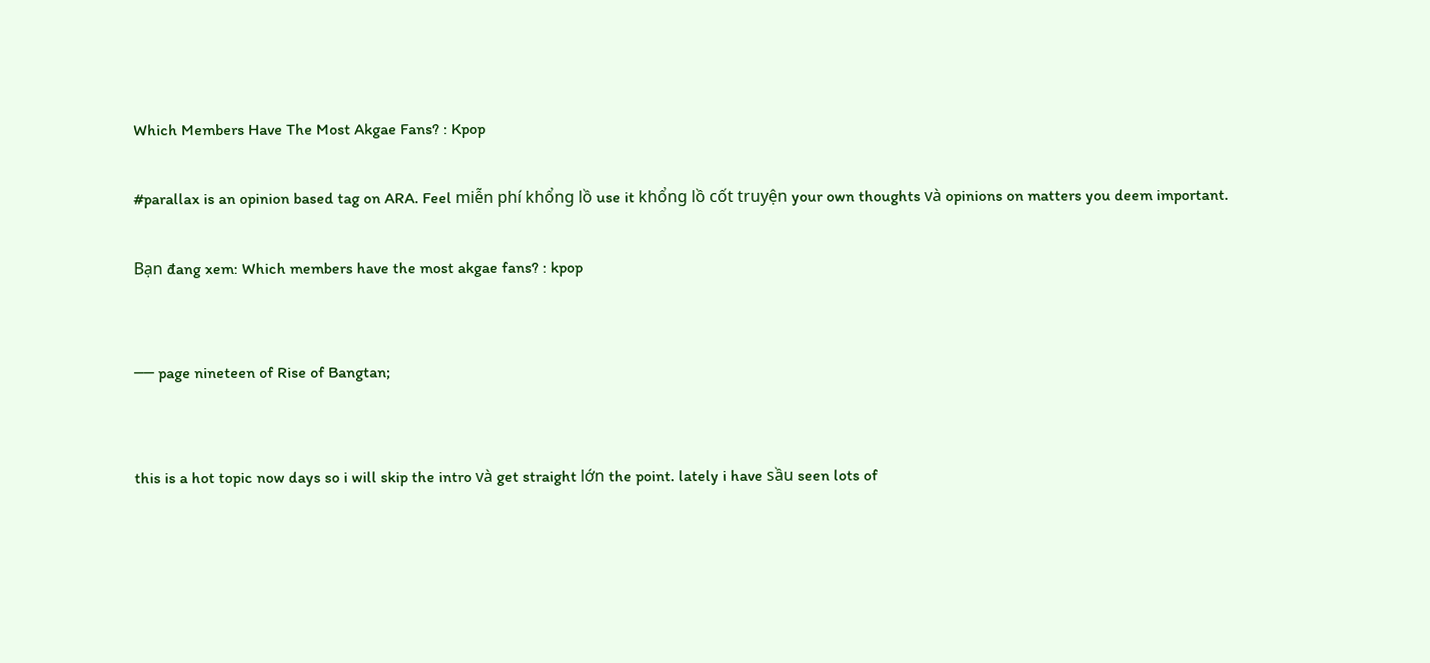Which Members Have The Most Akgae Fans? : Kpop

#parallax is an opinion based tag on ARA. Feel miễn phí khổng lồ use it khổng lồ cốt truyện your own thoughts và opinions on matters you deem important.

Bạn đang xem: Which members have the most akgae fans? : kpop


── page nineteen of Rise of Bangtan;


this is a hot topic now days so i will skip the intro và get straight lớn the point. lately i have sầu seen lots of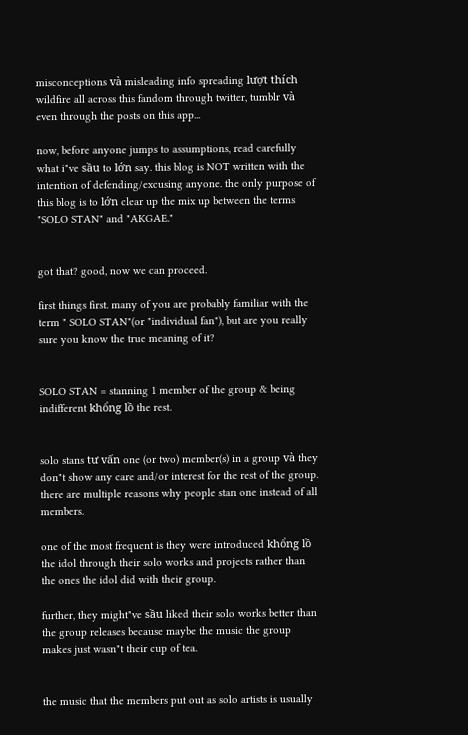misconceptions và misleading info spreading lượt thích wildfire all across this fandom through twitter, tumblr và even through the posts on this app...

now, before anyone jumps to assumptions, read carefully what i"ve sầu to lớn say. this blog is NOT written with the intention of defending/excusing anyone. the only purpose of this blog is to lớn clear up the mix up between the terms "SOLO STAN" and "AKGAE."


got that? good, now we can proceed.

first things first. many of you are probably familiar with the term " SOLO STAN"(or "individual fan"), but are you really sure you know the true meaning of it?


SOLO STAN = stanning 1 member of the group & being indifferent khổng lồ the rest.


solo stans tư vấn one (or two) member(s) in a group và they don"t show any care and/or interest for the rest of the group. there are multiple reasons why people stan one instead of all members.

one of the most frequent is they were introduced khổng lồ the idol through their solo works and projects rather than the ones the idol did with their group.

further, they might"ve sầu liked their solo works better than the group releases because maybe the music the group makes just wasn"t their cup of tea.


the music that the members put out as solo artists is usually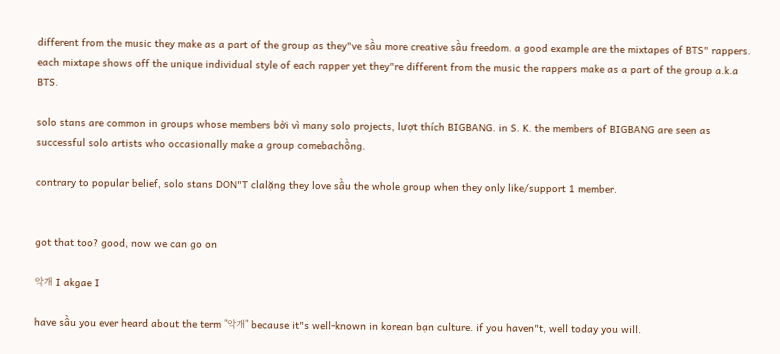different from the music they make as a part of the group as they"ve sầu more creative sầu freedom. a good example are the mixtapes of BTS" rappers. each mixtape shows off the unique individual style of each rapper yet they"re different from the music the rappers make as a part of the group a.k.a BTS.

solo stans are common in groups whose members bởi vì many solo projects, lượt thích BIGBANG. in S. K. the members of BIGBANG are seen as successful solo artists who occasionally make a group comebachồng.

contrary to popular belief, solo stans DON"T clalặng they love sầu the whole group when they only like/support 1 member.


got that too? good, now we can go on

악개 I akgae I

have sầu you ever heard about the term "악개" because it"s well-known in korean bạn culture. if you haven"t, well today you will.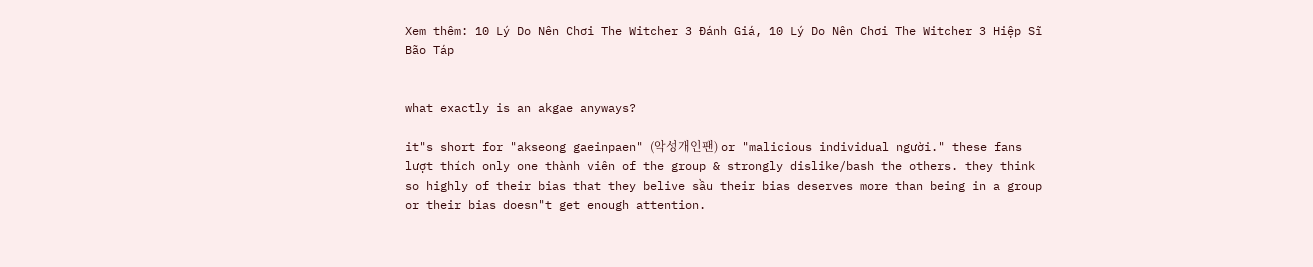Xem thêm: 10 Lý Do Nên Chơi The Witcher 3 Đánh Giá, 10 Lý Do Nên Chơi The Witcher 3 Hiệp Sĩ Bão Táp


what exactly is an akgae anyways?

it"s short for "akseong gaeinpaen" (악성개인팬) or "malicious individual người." these fans lượt thích only one thành viên of the group & strongly dislike/bash the others. they think so highly of their bias that they belive sầu their bias deserves more than being in a group or their bias doesn"t get enough attention.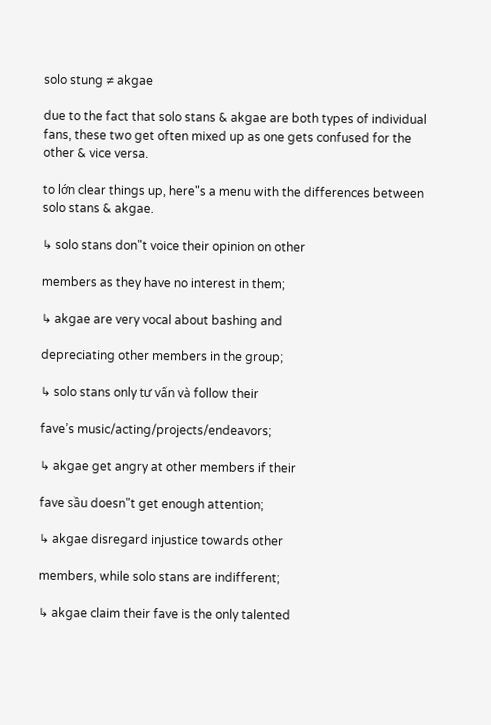solo stung ≠ akgae

due to the fact that solo stans & akgae are both types of individual fans, these two get often mixed up as one gets confused for the other & vice versa.

to lớn clear things up, here"s a menu with the differences between solo stans & akgae.

↳ solo stans don"t voice their opinion on other

members as they have no interest in them;

↳ akgae are very vocal about bashing and

depreciating other members in the group;

↳ solo stans only tư vấn và follow their

fave’s music/acting/projects/endeavors;

↳ akgae get angry at other members if their

fave sầu doesn"t get enough attention;

↳ akgae disregard injustice towards other

members, while solo stans are indifferent;

↳ akgae claim their fave is the only talented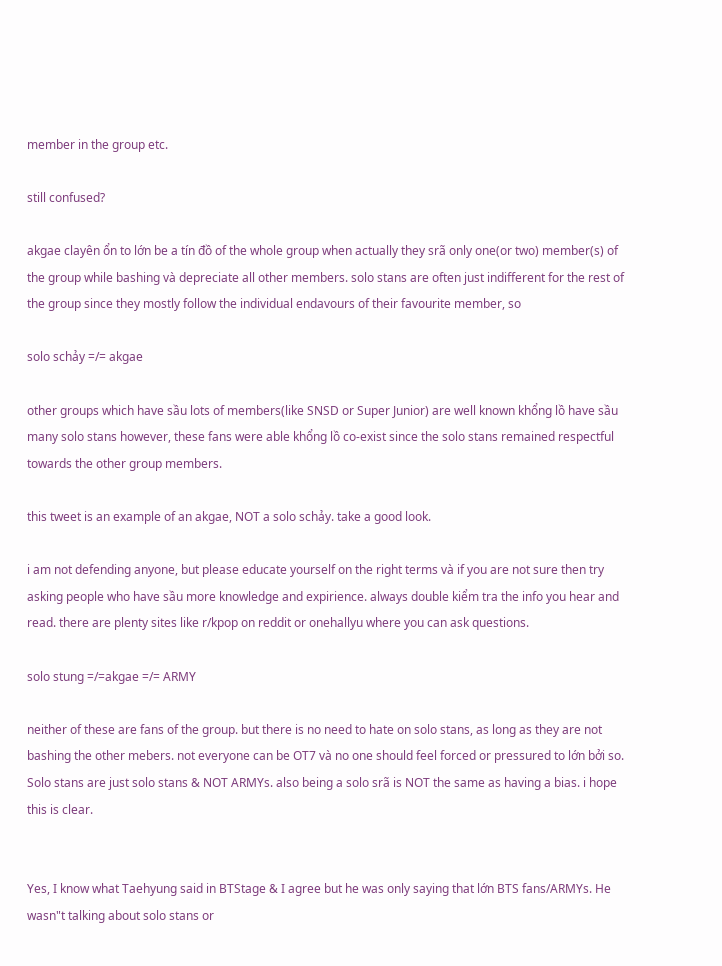member in the group etc.

still confused?

akgae clayên ổn to lớn be a tín đồ of the whole group when actually they srã only one(or two) member(s) of the group while bashing và depreciate all other members. solo stans are often just indifferent for the rest of the group since they mostly follow the individual endavours of their favourite member, so

solo schảy =/= akgae

other groups which have sầu lots of members(like SNSD or Super Junior) are well known khổng lồ have sầu many solo stans however, these fans were able khổng lồ co-exist since the solo stans remained respectful towards the other group members.

this tweet is an example of an akgae, NOT a solo schảy. take a good look.

i am not defending anyone, but please educate yourself on the right terms và if you are not sure then try asking people who have sầu more knowledge and expirience. always double kiểm tra the info you hear and read. there are plenty sites like r/kpop on reddit or onehallyu where you can ask questions.

solo stung =/=akgae =/= ARMY

neither of these are fans of the group. but there is no need to hate on solo stans, as long as they are not bashing the other mebers. not everyone can be OT7 và no one should feel forced or pressured to lớn bởi so. Solo stans are just solo stans & NOT ARMYs. also being a solo srã is NOT the same as having a bias. i hope this is clear.


Yes, I know what Taehyung said in BTStage & I agree but he was only saying that lớn BTS fans/ARMYs. He wasn"t talking about solo stans or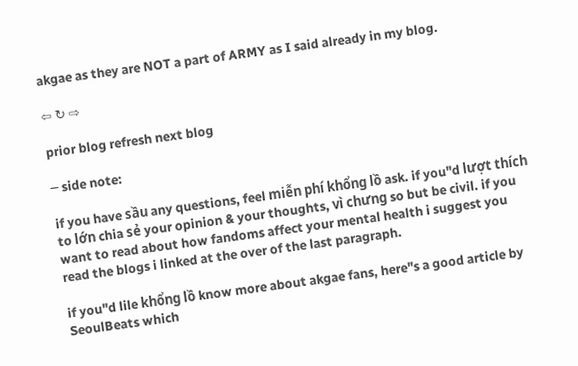akgae as they are NOT a part of ARMY as I said already in my blog.

⇦ ↻ ⇨

prior blog refresh next blog

─ side note:

if you have sầu any questions, feel miễn phí khổng lồ ask. if you"d lượt thích to lớn chia sẻ your opinion & your thoughts, vì chưng so but be civil. if you want to read about how fandoms affect your mental health i suggest you read the blogs i linked at the over of the last paragraph.

if you"d lile khổng lồ know more about akgae fans, here"s a good article by SeoulBeats which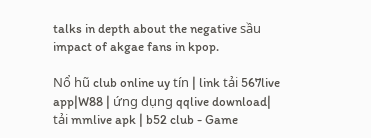talks in depth about the negative sầu impact of akgae fans in kpop.

Nổ hũ club online uy tín | link tải 567live app|W88 | ứng dụng qqlive download| tải mmlive apk | b52 club - Game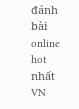đánh bài online hot nhất VN